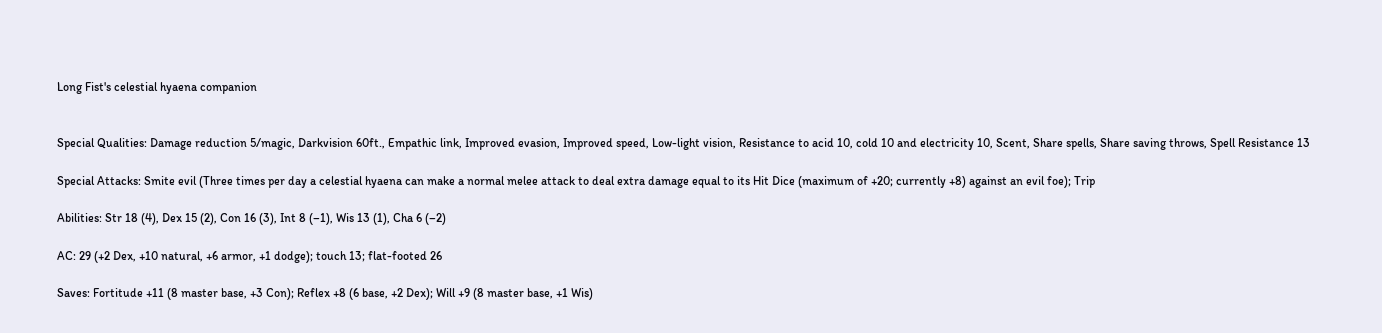Long Fist's celestial hyaena companion


Special Qualities: Damage reduction 5/magic, Darkvision 60ft., Empathic link, Improved evasion, Improved speed, Low-light vision, Resistance to acid 10, cold 10 and electricity 10, Scent, Share spells, Share saving throws, Spell Resistance 13

Special Attacks: Smite evil (Three times per day a celestial hyaena can make a normal melee attack to deal extra damage equal to its Hit Dice (maximum of +20; currently +8) against an evil foe); Trip

Abilities: Str 18 (4), Dex 15 (2), Con 16 (3), Int 8 (–1), Wis 13 (1), Cha 6 (–2)

AC: 29 (+2 Dex, +10 natural, +6 armor, +1 dodge); touch 13; flat-footed 26

Saves: Fortitude +11 (8 master base, +3 Con); Reflex +8 (6 base, +2 Dex); Will +9 (8 master base, +1 Wis)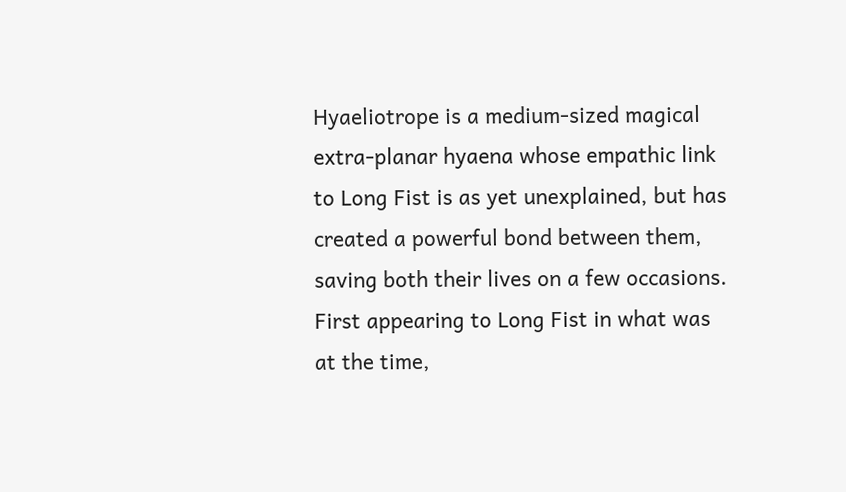Hyaeliotrope is a medium-sized magical extra-planar hyaena whose empathic link to Long Fist is as yet unexplained, but has created a powerful bond between them, saving both their lives on a few occasions. First appearing to Long Fist in what was at the time,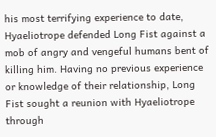his most terrifying experience to date, Hyaeliotrope defended Long Fist against a mob of angry and vengeful humans bent of killing him. Having no previous experience or knowledge of their relationship, Long Fist sought a reunion with Hyaeliotrope through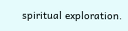spiritual exploration.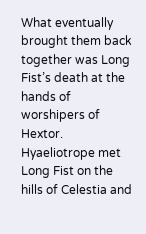What eventually brought them back together was Long Fist’s death at the hands of worshipers of Hextor. Hyaeliotrope met Long Fist on the hills of Celestia and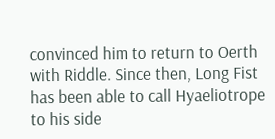convinced him to return to Oerth with Riddle. Since then, Long Fist has been able to call Hyaeliotrope to his side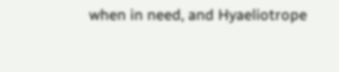when in need, and Hyaeliotrope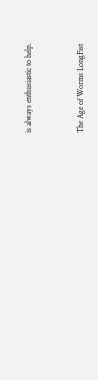is always enthusiastic to help.


The Age of Worms LongFist